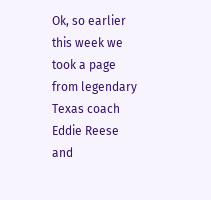Ok, so earlier this week we took a page from legendary Texas coach Eddie Reese and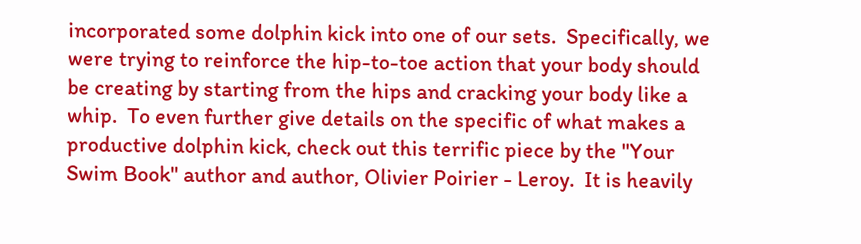incorporated some dolphin kick into one of our sets.  Specifically, we were trying to reinforce the hip-to-toe action that your body should be creating by starting from the hips and cracking your body like a whip.  To even further give details on the specific of what makes a productive dolphin kick, check out this terrific piece by the "Your Swim Book" author and author, Olivier Poirier - Leroy.  It is heavily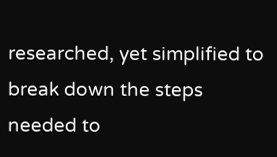researched, yet simplified to break down the steps needed to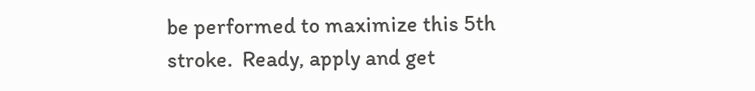be performed to maximize this 5th stroke.  Ready, apply and get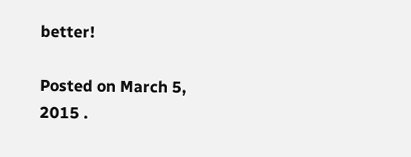better!

Posted on March 5, 2015 .